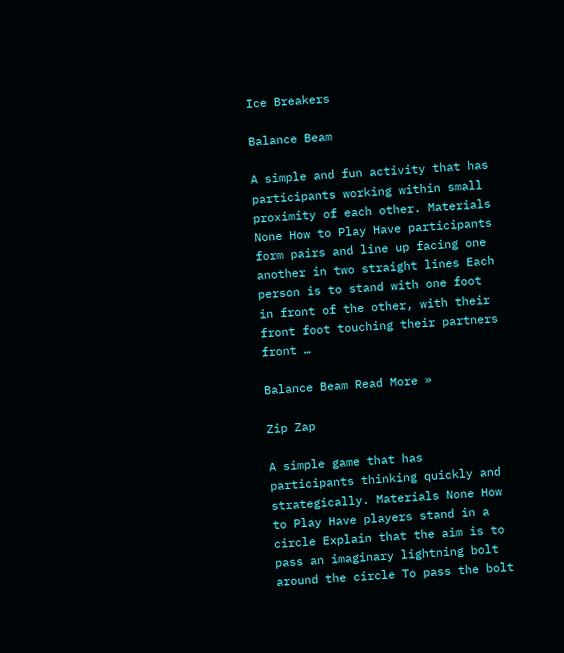Ice Breakers

Balance Beam

A simple and fun activity that has participants working within small proximity of each other. Materials None How to Play Have participants form pairs and line up facing one another in two straight lines Each person is to stand with one foot in front of the other, with their front foot touching their partners front …

Balance Beam Read More »

Zip Zap

A simple game that has participants thinking quickly and strategically. Materials None How to Play Have players stand in a circle Explain that the aim is to pass an imaginary lightning bolt around the circle To pass the bolt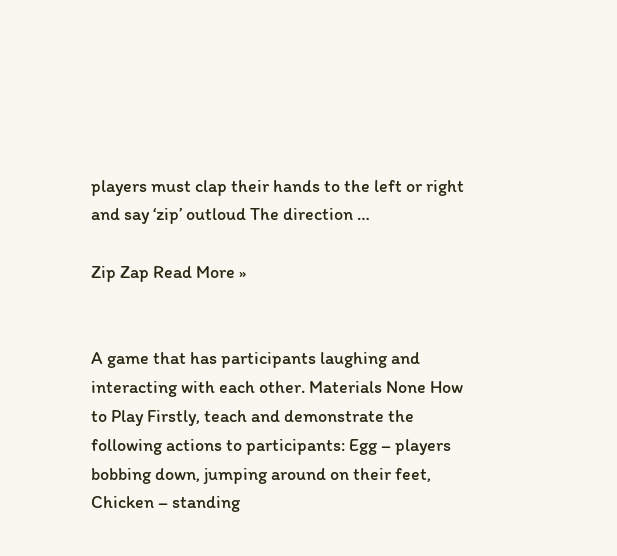players must clap their hands to the left or right and say ‘zip’ outloud The direction …

Zip Zap Read More »


A game that has participants laughing and interacting with each other. Materials None How to Play Firstly, teach and demonstrate the following actions to participants: Egg – players bobbing down, jumping around on their feet, Chicken – standing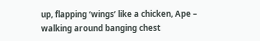up, flapping ‘wings’ like a chicken, Ape – walking around banging chest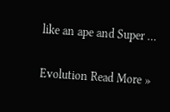like an ape and Super …

Evolution Read More »